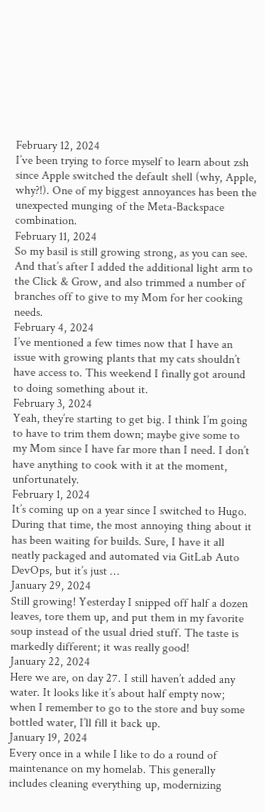February 12, 2024
I’ve been trying to force myself to learn about zsh since Apple switched the default shell (why, Apple, why?!). One of my biggest annoyances has been the unexpected munging of the Meta-Backspace combination.
February 11, 2024
So my basil is still growing strong, as you can see. And that’s after I added the additional light arm to the Click & Grow, and also trimmed a number of branches off to give to my Mom for her cooking needs.
February 4, 2024
I’ve mentioned a few times now that I have an issue with growing plants that my cats shouldn’t have access to. This weekend I finally got around to doing something about it.
February 3, 2024
Yeah, they’re starting to get big. I think I’m going to have to trim them down; maybe give some to my Mom since I have far more than I need. I don’t have anything to cook with it at the moment, unfortunately.
February 1, 2024
It’s coming up on a year since I switched to Hugo. During that time, the most annoying thing about it has been waiting for builds. Sure, I have it all neatly packaged and automated via GitLab Auto DevOps, but it’s just …
January 29, 2024
Still growing! Yesterday I snipped off half a dozen leaves, tore them up, and put them in my favorite soup instead of the usual dried stuff. The taste is markedly different; it was really good!
January 22, 2024
Here we are, on day 27. I still haven’t added any water. It looks like it’s about half empty now; when I remember to go to the store and buy some bottled water, I’ll fill it back up.
January 19, 2024
Every once in a while I like to do a round of maintenance on my homelab. This generally includes cleaning everything up, modernizing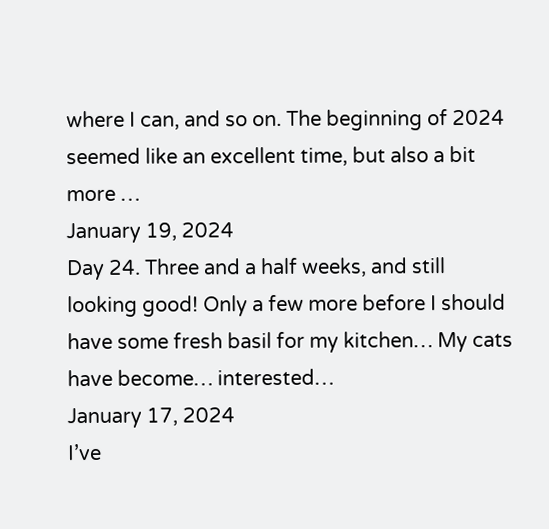where I can, and so on. The beginning of 2024 seemed like an excellent time, but also a bit more …
January 19, 2024
Day 24. Three and a half weeks, and still looking good! Only a few more before I should have some fresh basil for my kitchen… My cats have become… interested…
January 17, 2024
I’ve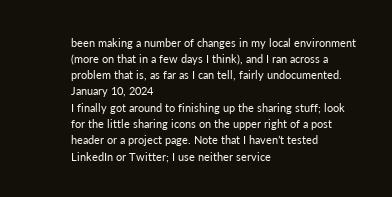been making a number of changes in my local environment (more on that in a few days I think), and I ran across a problem that is, as far as I can tell, fairly undocumented.
January 10, 2024
I finally got around to finishing up the sharing stuff; look for the little sharing icons on the upper right of a post header or a project page. Note that I haven’t tested LinkedIn or Twitter; I use neither service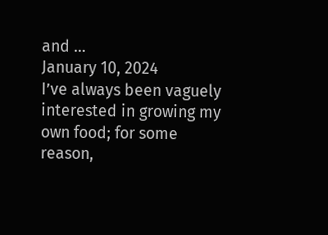and …
January 10, 2024
I’ve always been vaguely interested in growing my own food; for some reason,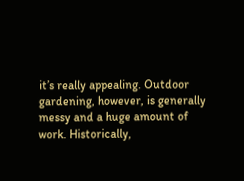it’s really appealing. Outdoor gardening, however, is generally messy and a huge amount of work. Historically,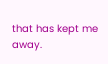that has kept me away.